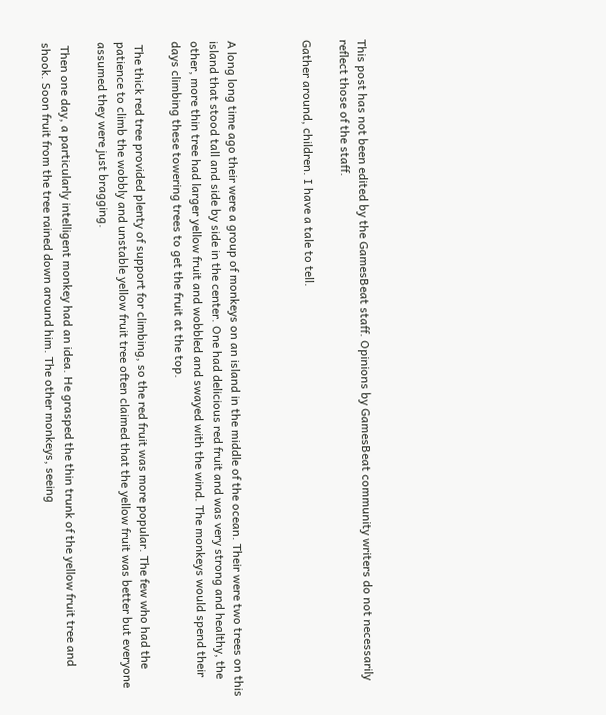This post has not been edited by the GamesBeat staff. Opinions by GamesBeat community writers do not necessarily reflect those of the staff.

Gather around, children. I have a tale to tell.



A long long time ago their were a group of monkeys on an island in the middle of the ocean. Their were two trees on this island that stood tall and side by side in the center. One had delicious red fruit and was very strong and healthy, the other, more thin tree had larger yellow fruit and wobbled and swayed with the wind. The monkeys would spend their days climbing these towering trees to get the fruit at the top.

 The thick red tree provided plenty of support for climbing, so the red fruit was more popular. The few who had the patience to climb the wobbly and unstable yellow fruit tree often claimed that the yellow fruit was better but everyone assumed they were just bragging.

 Then one day, a particularly intelligent monkey had an idea. He grasped the thin trunk of the yellow fruit tree and shook. Soon fruit from the tree rained down around him. The other monkeys, seeing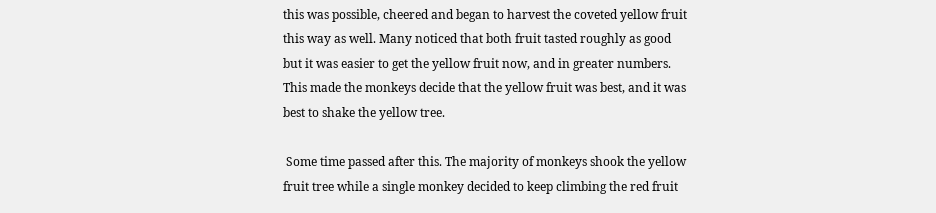this was possible, cheered and began to harvest the coveted yellow fruit this way as well. Many noticed that both fruit tasted roughly as good but it was easier to get the yellow fruit now, and in greater numbers. This made the monkeys decide that the yellow fruit was best, and it was best to shake the yellow tree.

 Some time passed after this. The majority of monkeys shook the yellow fruit tree while a single monkey decided to keep climbing the red fruit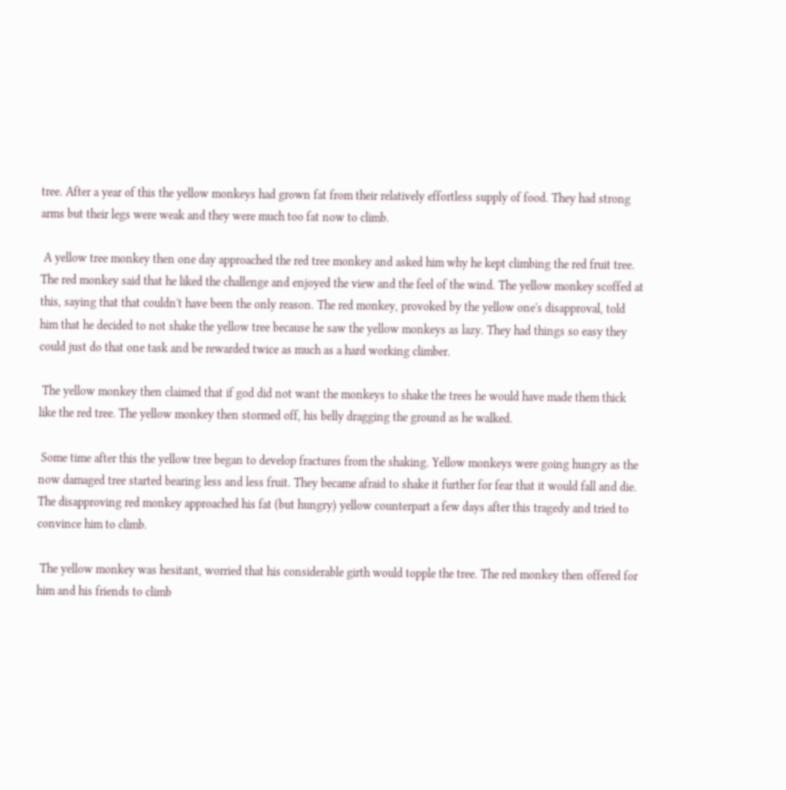tree. After a year of this the yellow monkeys had grown fat from their relatively effortless supply of food. They had strong arms but their legs were weak and they were much too fat now to climb.

 A yellow tree monkey then one day approached the red tree monkey and asked him why he kept climbing the red fruit tree. The red monkey said that he liked the challenge and enjoyed the view and the feel of the wind. The yellow monkey scoffed at this, saying that that couldn't have been the only reason. The red monkey, provoked by the yellow one's disapproval, told him that he decided to not shake the yellow tree because he saw the yellow monkeys as lazy. They had things so easy they could just do that one task and be rewarded twice as much as a hard working climber.

 The yellow monkey then claimed that if god did not want the monkeys to shake the trees he would have made them thick like the red tree. The yellow monkey then stormed off, his belly dragging the ground as he walked.

 Some time after this the yellow tree began to develop fractures from the shaking. Yellow monkeys were going hungry as the now damaged tree started bearing less and less fruit. They became afraid to shake it further for fear that it would fall and die. The disapproving red monkey approached his fat (but hungry) yellow counterpart a few days after this tragedy and tried to convince him to climb.

 The yellow monkey was hesitant, worried that his considerable girth would topple the tree. The red monkey then offered for him and his friends to climb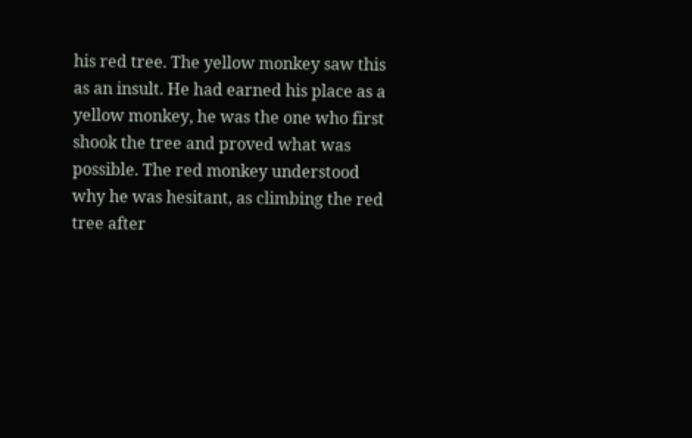his red tree. The yellow monkey saw this as an insult. He had earned his place as a yellow monkey, he was the one who first shook the tree and proved what was possible. The red monkey understood why he was hesitant, as climbing the red tree after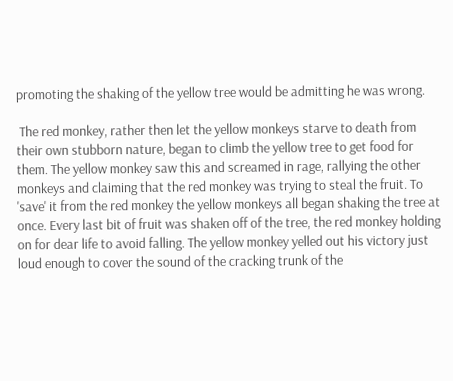promoting the shaking of the yellow tree would be admitting he was wrong.

 The red monkey, rather then let the yellow monkeys starve to death from their own stubborn nature, began to climb the yellow tree to get food for them. The yellow monkey saw this and screamed in rage, rallying the other monkeys and claiming that the red monkey was trying to steal the fruit. To 'save' it from the red monkey the yellow monkeys all began shaking the tree at once. Every last bit of fruit was shaken off of the tree, the red monkey holding on for dear life to avoid falling. The yellow monkey yelled out his victory just loud enough to cover the sound of the cracking trunk of the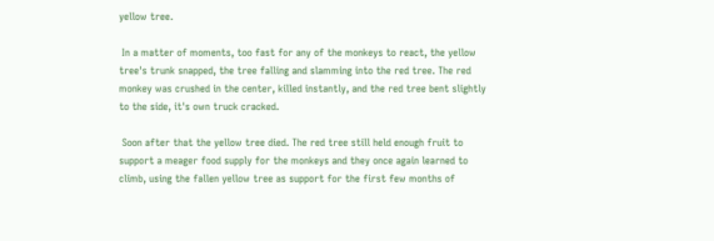yellow tree.

 In a matter of moments, too fast for any of the monkeys to react, the yellow tree's trunk snapped, the tree falling and slamming into the red tree. The red monkey was crushed in the center, killed instantly, and the red tree bent slightly to the side, it's own truck cracked.

 Soon after that the yellow tree died. The red tree still held enough fruit to support a meager food supply for the monkeys and they once again learned to climb, using the fallen yellow tree as support for the first few months of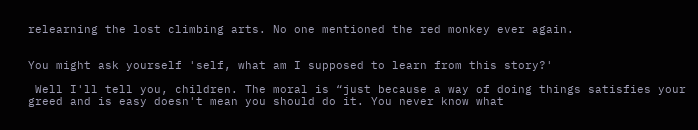relearning the lost climbing arts. No one mentioned the red monkey ever again.


You might ask yourself 'self, what am I supposed to learn from this story?'

 Well I'll tell you, children. The moral is “just because a way of doing things satisfies your greed and is easy doesn't mean you should do it. You never know what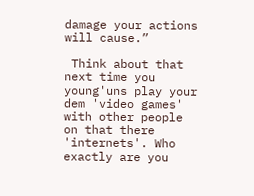damage your actions will cause.”

 Think about that next time you young'uns play your dem 'video games' with other people on that there 'internets'. Who exactly are you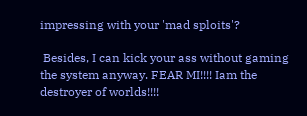impressing with your 'mad sploits'?

 Besides, I can kick your ass without gaming the system anyway. FEAR MI!!!! Iam the destroyer of worlds!!!!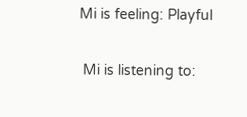Mi is feeling: Playful

 Mi is listening to: